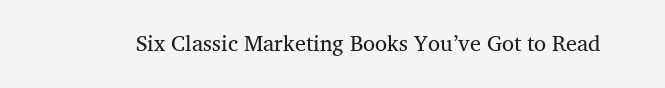Six Classic Marketing Books You’ve Got to Read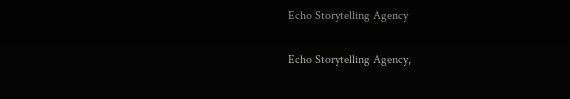Echo Storytelling Agency

Echo Storytelling Agency,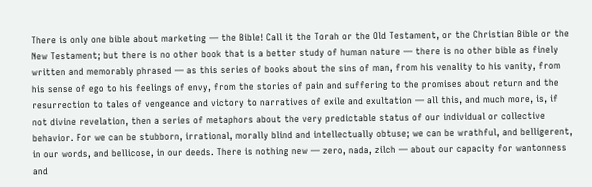There is only one bible about marketing — the Bible! Call it the Torah or the Old Testament, or the Christian Bible or the New Testament; but there is no other book that is a better study of human nature — there is no other bible as finely written and memorably phrased — as this series of books about the sins of man, from his venality to his vanity, from his sense of ego to his feelings of envy, from the stories of pain and suffering to the promises about return and the resurrection to tales of vengeance and victory to narratives of exile and exultation — all this, and much more, is, if not divine revelation, then a series of metaphors about the very predictable status of our individual or collective behavior. For we can be stubborn, irrational, morally blind and intellectually obtuse; we can be wrathful, and belligerent, in our words, and bellicose, in our deeds. There is nothing new — zero, nada, zilch — about our capacity for wantonness and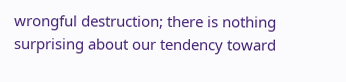wrongful destruction; there is nothing surprising about our tendency toward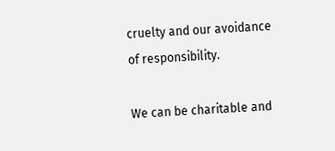cruelty and our avoidance of responsibility.

We can be charitable and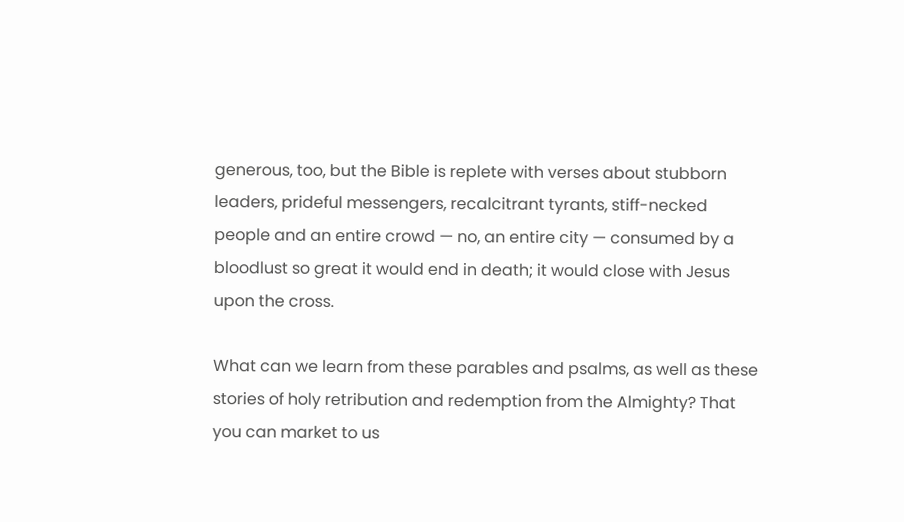generous, too, but the Bible is replete with verses about stubborn leaders, prideful messengers, recalcitrant tyrants, stiff-necked people and an entire crowd — no, an entire city — consumed by a bloodlust so great it would end in death; it would close with Jesus upon the cross.

What can we learn from these parables and psalms, as well as these stories of holy retribution and redemption from the Almighty? That you can market to us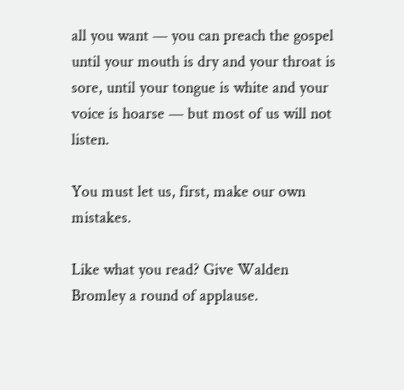all you want — you can preach the gospel until your mouth is dry and your throat is sore, until your tongue is white and your voice is hoarse — but most of us will not listen.

You must let us, first, make our own mistakes.

Like what you read? Give Walden Bromley a round of applause.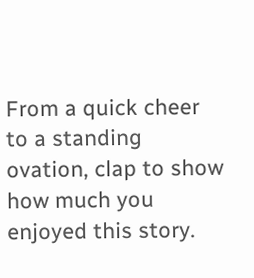From a quick cheer to a standing ovation, clap to show how much you enjoyed this story.